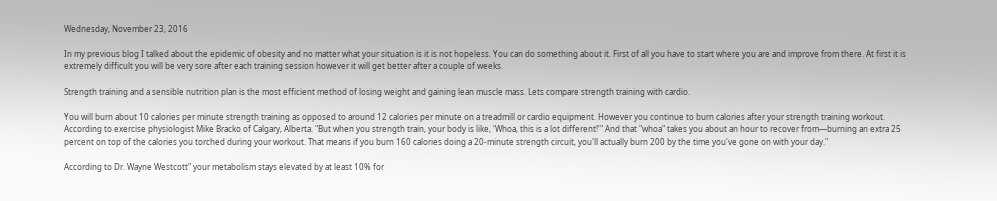Wednesday, November 23, 2016

In my previous blog I talked about the epidemic of obesity and no matter what your situation is it is not hopeless. You can do something about it. First of all you have to start where you are and improve from there. At first it is extremely difficult you will be very sore after each training session however it will get better after a couple of weeks.

Strength training and a sensible nutrition plan is the most efficient method of losing weight and gaining lean muscle mass. Lets compare strength training with cardio.

You will burn about 10 calories per minute strength training as opposed to around 12 calories per minute on a treadmill or cardio equipment. However you continue to burn calories after your strength training workout. According to exercise physiologist Mike Bracko of Calgary, Alberta. "But when you strength train, your body is like, 'Whoa, this is a lot different!'" And that "whoa" takes you about an hour to recover from—burning an extra 25 percent on top of the calories you torched during your workout. That means if you burn 160 calories doing a 20-minute strength circuit, you'll actually burn 200 by the time you've gone on with your day."

According to Dr. Wayne Westcott" your metabolism stays elevated by at least 10% for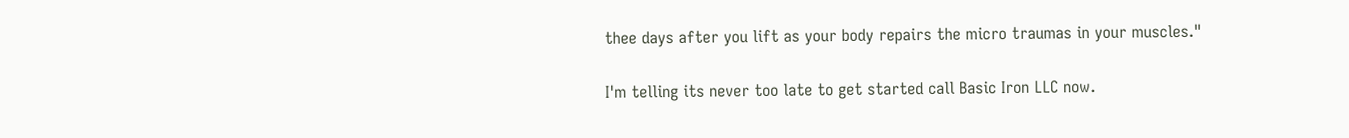thee days after you lift as your body repairs the micro traumas in your muscles."

I'm telling its never too late to get started call Basic Iron LLC now.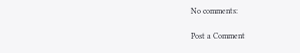No comments:

Post a Comment